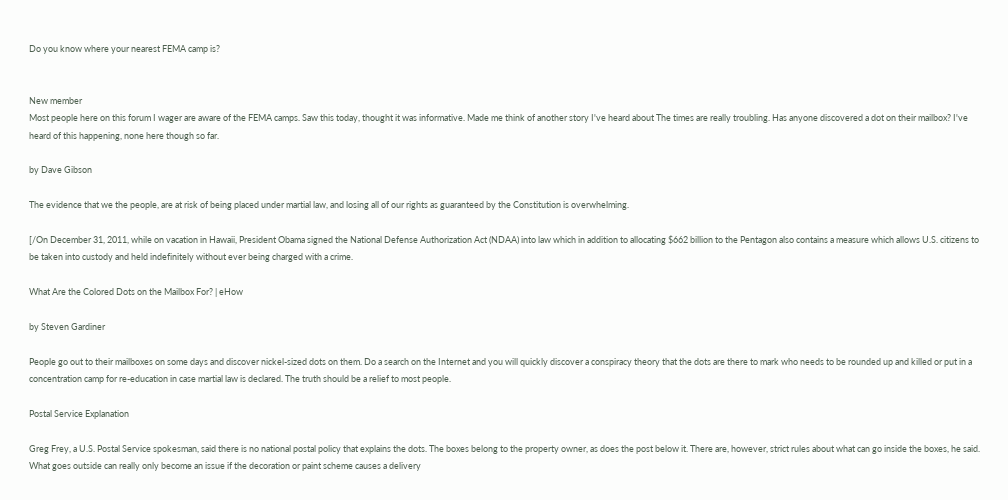Do you know where your nearest FEMA camp is?


New member
Most people here on this forum I wager are aware of the FEMA camps. Saw this today, thought it was informative. Made me think of another story I've heard about The times are really troubling. Has anyone discovered a dot on their mailbox? I've heard of this happening, none here though so far.

by Dave Gibson

The evidence that we the people, are at risk of being placed under martial law, and losing all of our rights as guaranteed by the Constitution is overwhelming.

[/On December 31, 2011, while on vacation in Hawaii, President Obama signed the National Defense Authorization Act (NDAA) into law which in addition to allocating $662 billion to the Pentagon also contains a measure which allows U.S. citizens to be taken into custody and held indefinitely without ever being charged with a crime.

What Are the Colored Dots on the Mailbox For? | eHow

by Steven Gardiner

People go out to their mailboxes on some days and discover nickel-sized dots on them. Do a search on the Internet and you will quickly discover a conspiracy theory that the dots are there to mark who needs to be rounded up and killed or put in a concentration camp for re-education in case martial law is declared. The truth should be a relief to most people.

Postal Service Explanation

Greg Frey, a U.S. Postal Service spokesman, said there is no national postal policy that explains the dots. The boxes belong to the property owner, as does the post below it. There are, however, strict rules about what can go inside the boxes, he said. What goes outside can really only become an issue if the decoration or paint scheme causes a delivery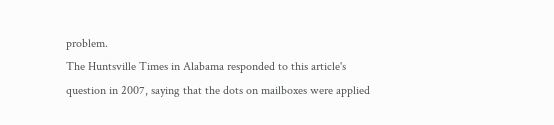problem.
The Huntsville Times in Alabama responded to this article's question in 2007, saying that the dots on mailboxes were applied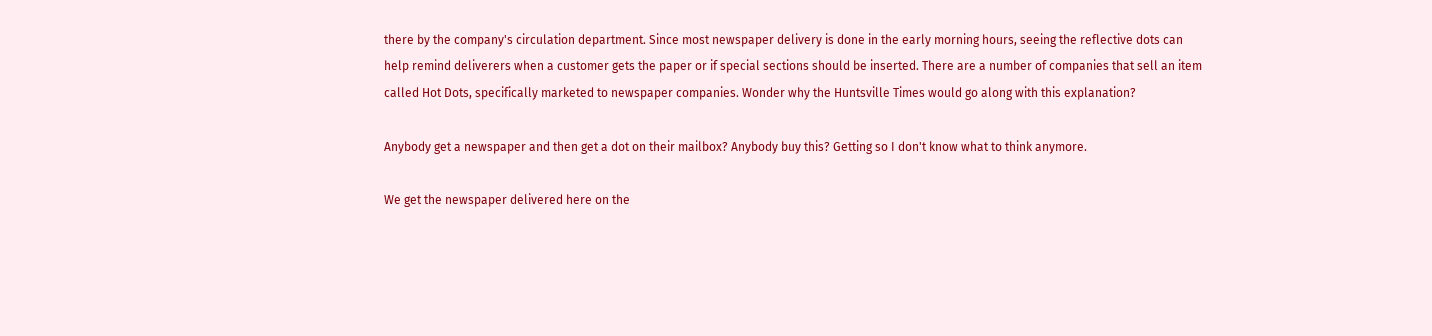there by the company's circulation department. Since most newspaper delivery is done in the early morning hours, seeing the reflective dots can help remind deliverers when a customer gets the paper or if special sections should be inserted. There are a number of companies that sell an item called Hot Dots, specifically marketed to newspaper companies. Wonder why the Huntsville Times would go along with this explanation?

Anybody get a newspaper and then get a dot on their mailbox? Anybody buy this? Getting so I don't know what to think anymore.

We get the newspaper delivered here on the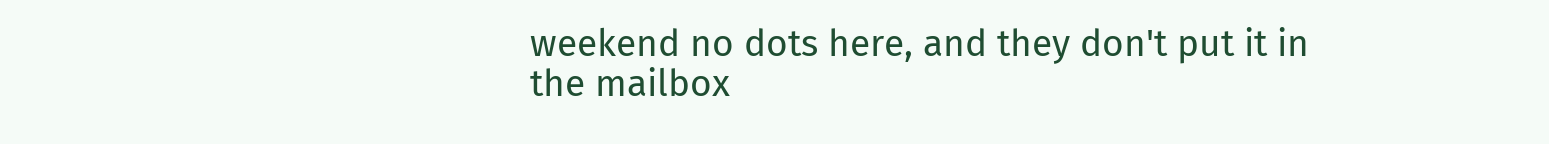weekend no dots here, and they don't put it in the mailbox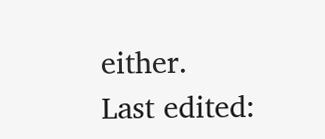either.
Last edited: